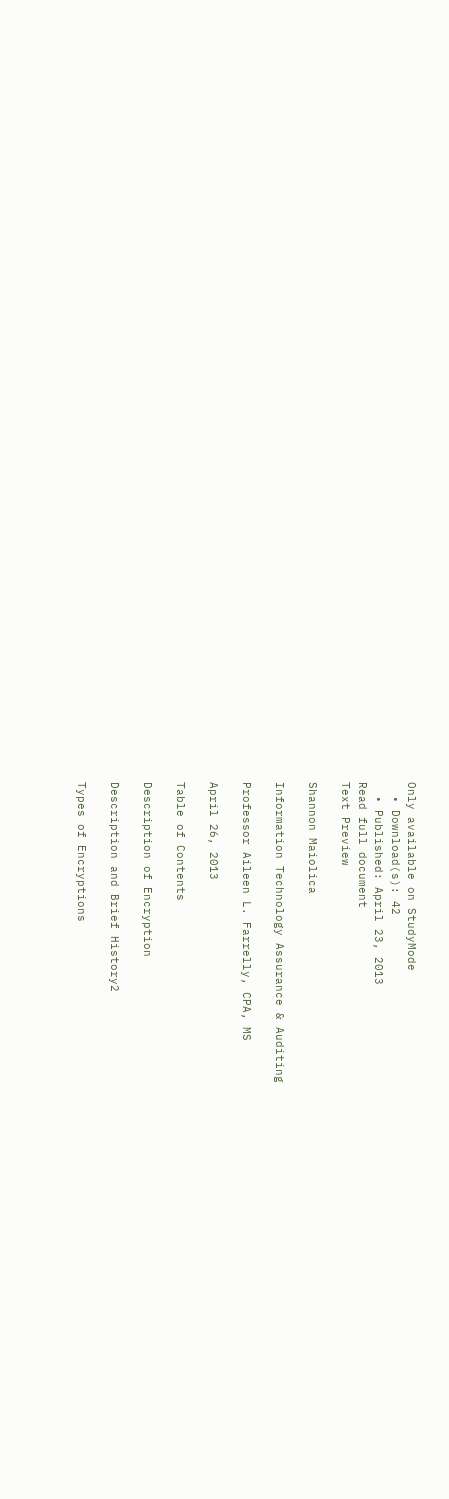Only available on StudyMode
  • Download(s): 42
  • Published: April 23, 2013
Read full document
Text Preview

Shannon Maiolica

Information Technology Assurance & Auditing

Professor Aileen L. Farrelly, CPA, MS

April 26, 2013

Table of Contents

Description of Encryption

Description and Brief History2

Types of Encryptions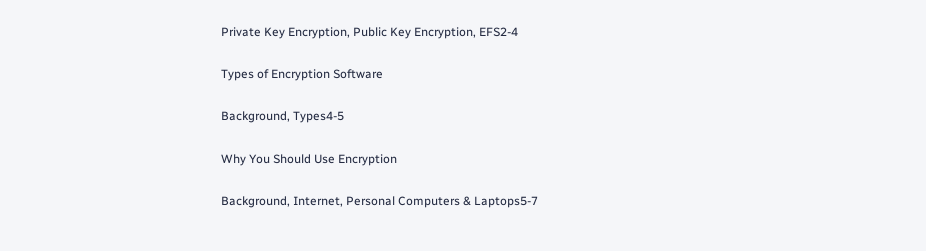Private Key Encryption, Public Key Encryption, EFS2-4

Types of Encryption Software

Background, Types4-5

Why You Should Use Encryption

Background, Internet, Personal Computers & Laptops5-7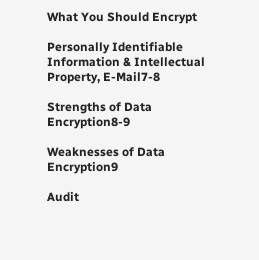What You Should Encrypt

Personally Identifiable Information & Intellectual Property, E-Mail7-8

Strengths of Data Encryption8-9

Weaknesses of Data Encryption9

Audit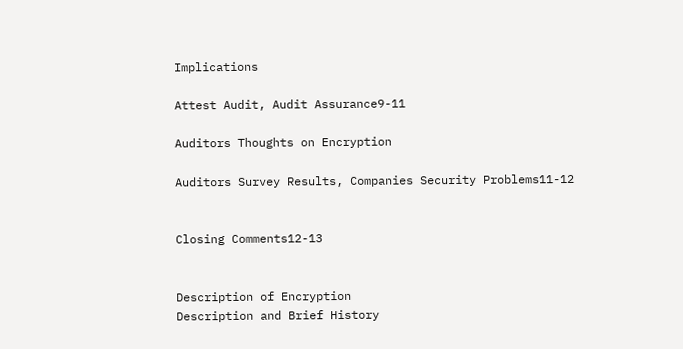Implications

Attest Audit, Audit Assurance9-11

Auditors Thoughts on Encryption

Auditors Survey Results, Companies Security Problems11-12


Closing Comments12-13


Description of Encryption
Description and Brief History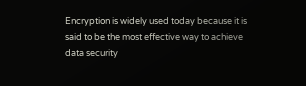Encryption is widely used today because it is said to be the most effective way to achieve data security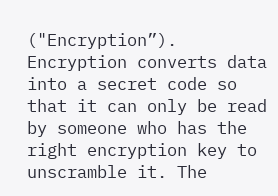("Encryption”). Encryption converts data into a secret code so that it can only be read by someone who has the right encryption key to unscramble it. The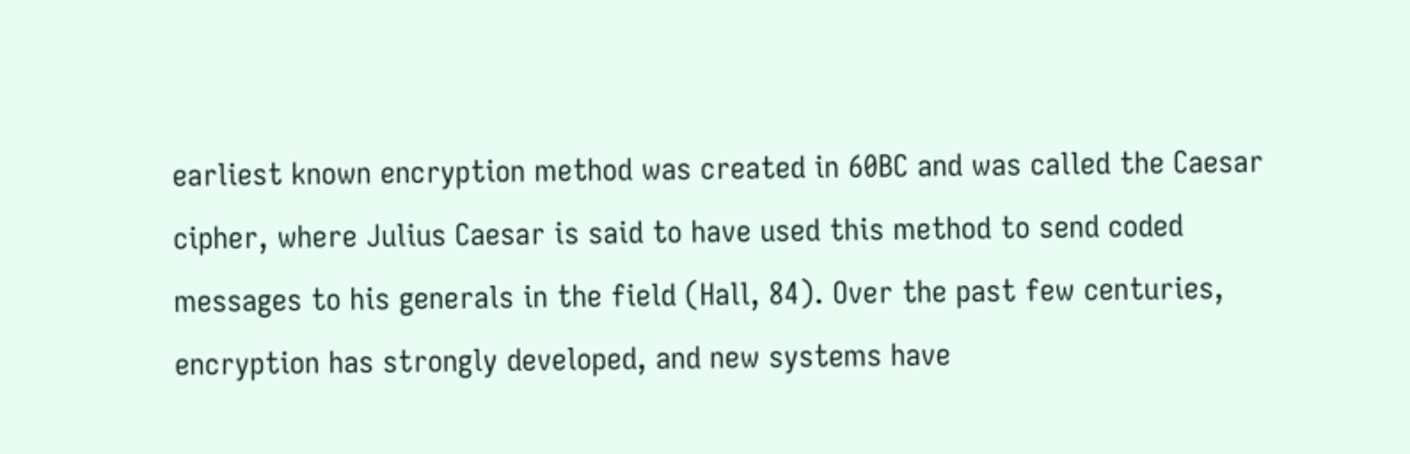earliest known encryption method was created in 60BC and was called the Caesar cipher, where Julius Caesar is said to have used this method to send coded messages to his generals in the field (Hall, 84). Over the past few centuries, encryption has strongly developed, and new systems have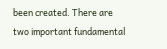been created. There are two important fundamental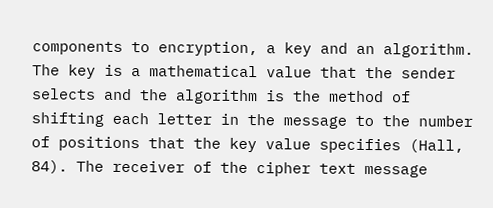components to encryption, a key and an algorithm. The key is a mathematical value that the sender selects and the algorithm is the method of shifting each letter in the message to the number of positions that the key value specifies (Hall, 84). The receiver of the cipher text message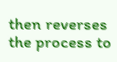then reverses the process to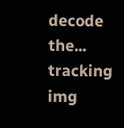decode the...
tracking img